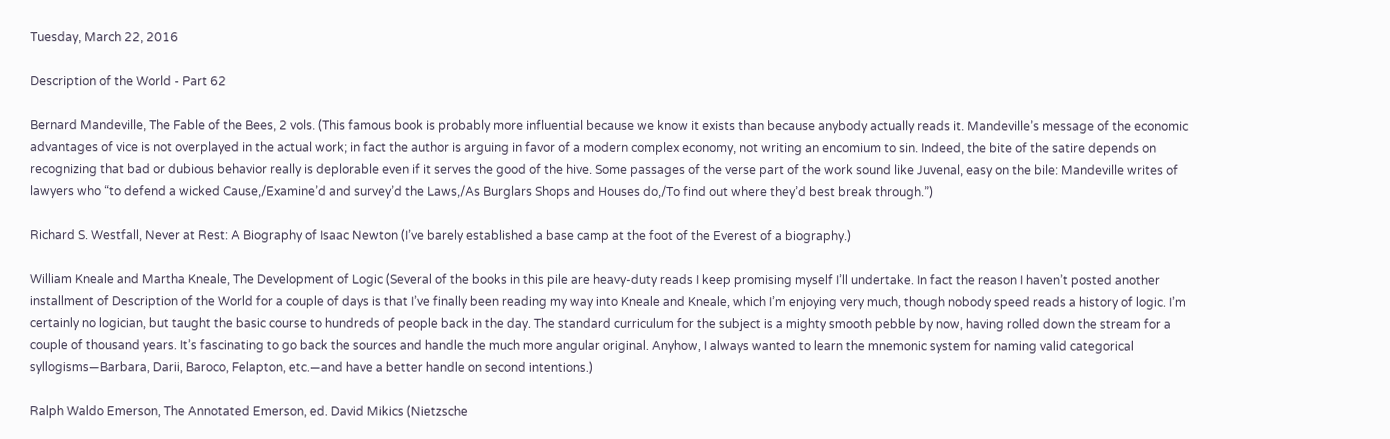Tuesday, March 22, 2016

Description of the World - Part 62

Bernard Mandeville, The Fable of the Bees, 2 vols. (This famous book is probably more influential because we know it exists than because anybody actually reads it. Mandeville’s message of the economic advantages of vice is not overplayed in the actual work; in fact the author is arguing in favor of a modern complex economy, not writing an encomium to sin. Indeed, the bite of the satire depends on recognizing that bad or dubious behavior really is deplorable even if it serves the good of the hive. Some passages of the verse part of the work sound like Juvenal, easy on the bile: Mandeville writes of lawyers who “to defend a wicked Cause,/Examine’d and survey’d the Laws,/As Burglars Shops and Houses do,/To find out where they’d best break through.”)

Richard S. Westfall, Never at Rest: A Biography of Isaac Newton (I’ve barely established a base camp at the foot of the Everest of a biography.)

William Kneale and Martha Kneale, The Development of Logic (Several of the books in this pile are heavy-duty reads I keep promising myself I’ll undertake. In fact the reason I haven’t posted another installment of Description of the World for a couple of days is that I’ve finally been reading my way into Kneale and Kneale, which I’m enjoying very much, though nobody speed reads a history of logic. I’m certainly no logician, but taught the basic course to hundreds of people back in the day. The standard curriculum for the subject is a mighty smooth pebble by now, having rolled down the stream for a couple of thousand years. It’s fascinating to go back the sources and handle the much more angular original. Anyhow, I always wanted to learn the mnemonic system for naming valid categorical syllogisms—Barbara, Darii, Baroco, Felapton, etc.—and have a better handle on second intentions.)

Ralph Waldo Emerson, The Annotated Emerson, ed. David Mikics (Nietzsche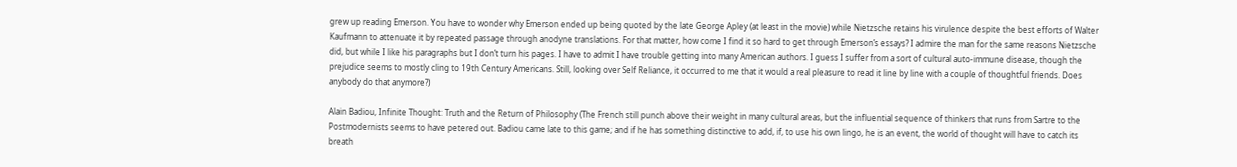grew up reading Emerson. You have to wonder why Emerson ended up being quoted by the late George Apley (at least in the movie) while Nietzsche retains his virulence despite the best efforts of Walter Kaufmann to attenuate it by repeated passage through anodyne translations. For that matter, how come I find it so hard to get through Emerson’s essays? I admire the man for the same reasons Nietzsche did, but while I like his paragraphs but I don’t turn his pages. I have to admit I have trouble getting into many American authors. I guess I suffer from a sort of cultural auto-immune disease, though the prejudice seems to mostly cling to 19th Century Americans. Still, looking over Self Reliance, it occurred to me that it would a real pleasure to read it line by line with a couple of thoughtful friends. Does anybody do that anymore?)

Alain Badiou, Infinite Thought: Truth and the Return of Philosophy (The French still punch above their weight in many cultural areas, but the influential sequence of thinkers that runs from Sartre to the Postmodernists seems to have petered out. Badiou came late to this game; and if he has something distinctive to add, if, to use his own lingo, he is an event, the world of thought will have to catch its breath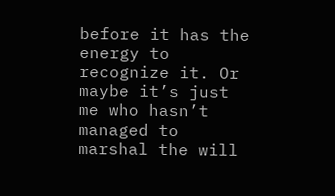before it has the energy to recognize it. Or maybe it’s just me who hasn’t managed to marshal the will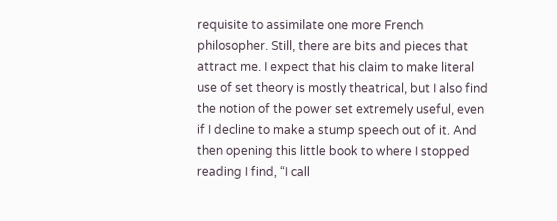requisite to assimilate one more French philosopher. Still, there are bits and pieces that attract me. I expect that his claim to make literal use of set theory is mostly theatrical, but I also find the notion of the power set extremely useful, even if I decline to make a stump speech out of it. And then opening this little book to where I stopped reading I find, “I call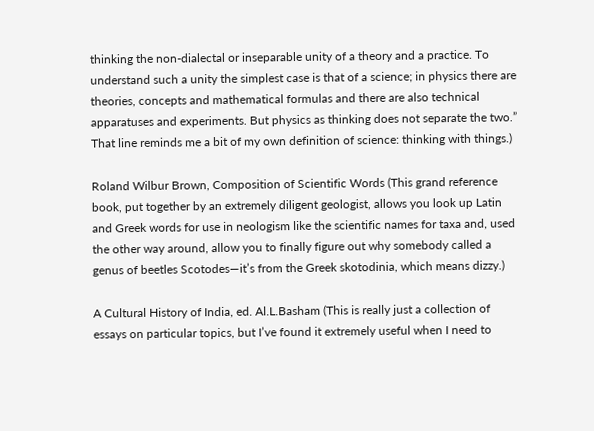thinking the non-dialectal or inseparable unity of a theory and a practice. To understand such a unity the simplest case is that of a science; in physics there are theories, concepts and mathematical formulas and there are also technical apparatuses and experiments. But physics as thinking does not separate the two.” That line reminds me a bit of my own definition of science: thinking with things.)

Roland Wilbur Brown, Composition of Scientific Words (This grand reference book, put together by an extremely diligent geologist, allows you look up Latin and Greek words for use in neologism like the scientific names for taxa and, used the other way around, allow you to finally figure out why somebody called a genus of beetles Scotodes—it’s from the Greek skotodinia, which means dizzy.)

A Cultural History of India, ed. Al.L.Basham (This is really just a collection of essays on particular topics, but I’ve found it extremely useful when I need to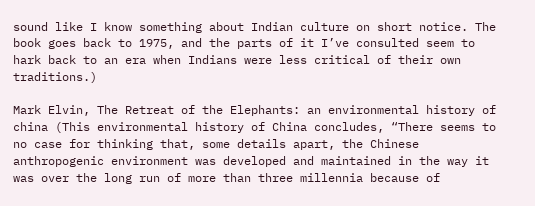sound like I know something about Indian culture on short notice. The book goes back to 1975, and the parts of it I’ve consulted seem to hark back to an era when Indians were less critical of their own traditions.)

Mark Elvin, The Retreat of the Elephants: an environmental history of china (This environmental history of China concludes, “There seems to no case for thinking that, some details apart, the Chinese anthropogenic environment was developed and maintained in the way it was over the long run of more than three millennia because of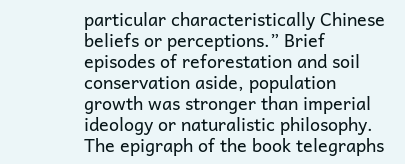particular characteristically Chinese beliefs or perceptions.” Brief episodes of reforestation and soil conservation aside, population growth was stronger than imperial ideology or naturalistic philosophy. The epigraph of the book telegraphs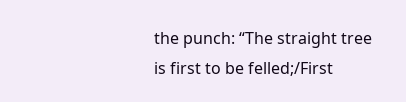the punch: “The straight tree is first to be felled;/First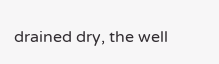drained dry, the well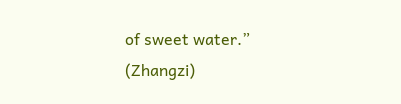of sweet water.” (Zhangzi)